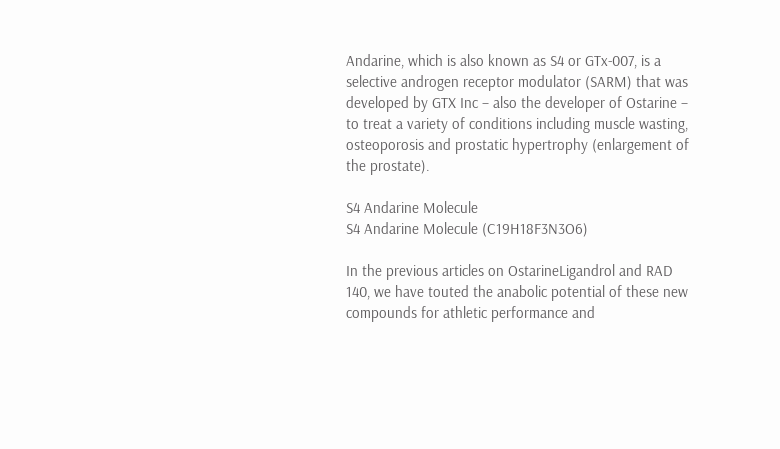Andarine, which is also known as S4 or GTx-007, is a selective androgen receptor modulator (SARM) that was developed by GTX Inc – also the developer of Ostarine – to treat a variety of conditions including muscle wasting, osteoporosis and prostatic hypertrophy (enlargement of the prostate).

S4 Andarine Molecule
S4 Andarine Molecule (C19H18F3N3O6)

In the previous articles on OstarineLigandrol and RAD 140, we have touted the anabolic potential of these new compounds for athletic performance and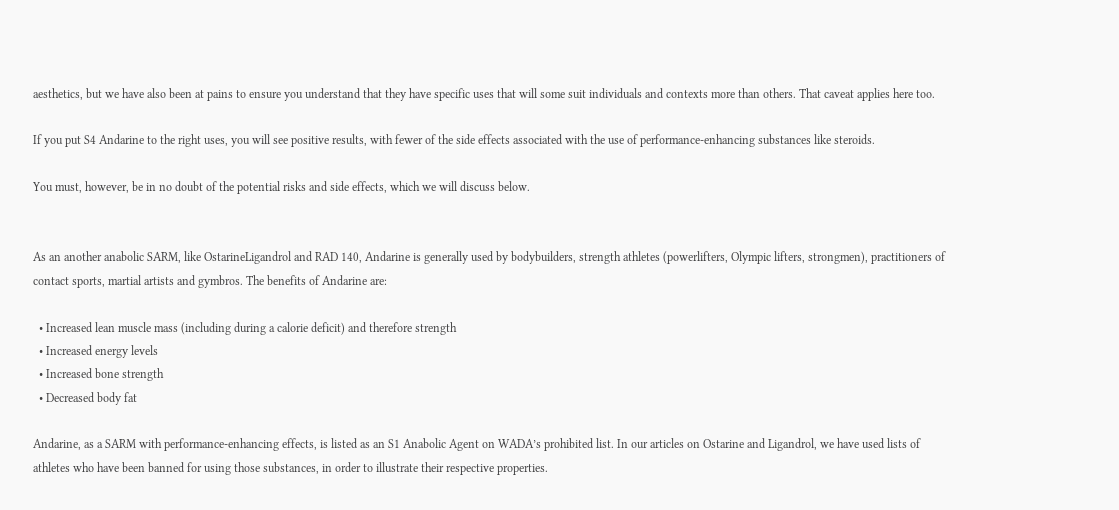aesthetics, but we have also been at pains to ensure you understand that they have specific uses that will some suit individuals and contexts more than others. That caveat applies here too.

If you put S4 Andarine to the right uses, you will see positive results, with fewer of the side effects associated with the use of performance-enhancing substances like steroids.

You must, however, be in no doubt of the potential risks and side effects, which we will discuss below.


As an another anabolic SARM, like OstarineLigandrol and RAD 140, Andarine is generally used by bodybuilders, strength athletes (powerlifters, Olympic lifters, strongmen), practitioners of contact sports, martial artists and gymbros. The benefits of Andarine are:

  • Increased lean muscle mass (including during a calorie deficit) and therefore strength
  • Increased energy levels
  • Increased bone strength
  • Decreased body fat

Andarine, as a SARM with performance-enhancing effects, is listed as an S1 Anabolic Agent on WADA’s prohibited list. In our articles on Ostarine and Ligandrol, we have used lists of athletes who have been banned for using those substances, in order to illustrate their respective properties.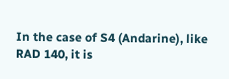In the case of S4 (Andarine), like RAD 140, it is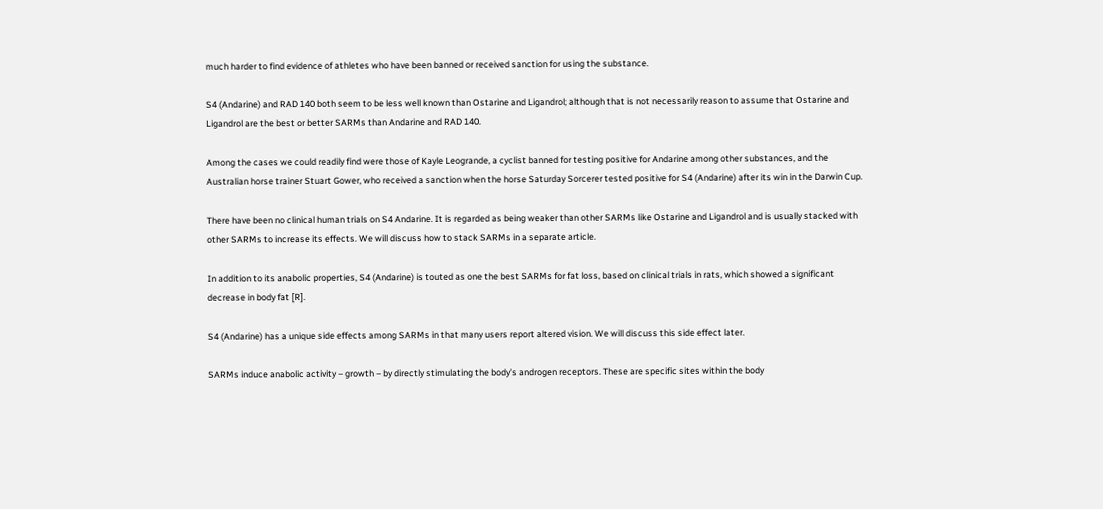much harder to find evidence of athletes who have been banned or received sanction for using the substance.

S4 (Andarine) and RAD 140 both seem to be less well known than Ostarine and Ligandrol; although that is not necessarily reason to assume that Ostarine and Ligandrol are the best or better SARMs than Andarine and RAD 140.

Among the cases we could readily find were those of Kayle Leogrande, a cyclist banned for testing positive for Andarine among other substances, and the Australian horse trainer Stuart Gower, who received a sanction when the horse Saturday Sorcerer tested positive for S4 (Andarine) after its win in the Darwin Cup.

There have been no clinical human trials on S4 Andarine. It is regarded as being weaker than other SARMs like Ostarine and Ligandrol and is usually stacked with other SARMs to increase its effects. We will discuss how to stack SARMs in a separate article.

In addition to its anabolic properties, S4 (Andarine) is touted as one the best SARMs for fat loss, based on clinical trials in rats, which showed a significant decrease in body fat [R].

S4 (Andarine) has a unique side effects among SARMs in that many users report altered vision. We will discuss this side effect later.

SARMs induce anabolic activity – growth – by directly stimulating the body’s androgen receptors. These are specific sites within the body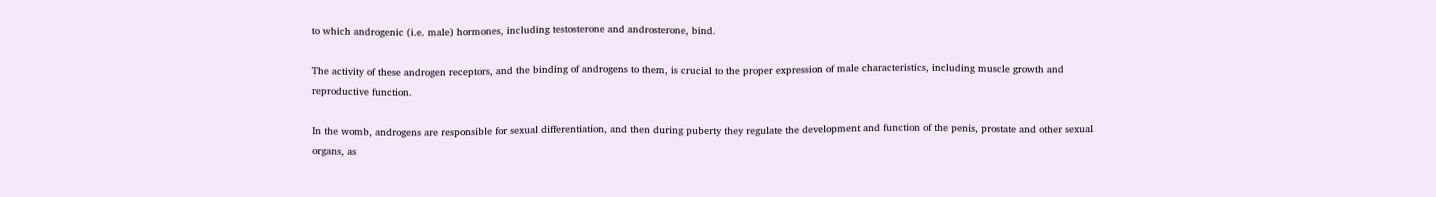to which androgenic (i.e. male) hormones, including testosterone and androsterone, bind.

The activity of these androgen receptors, and the binding of androgens to them, is crucial to the proper expression of male characteristics, including muscle growth and reproductive function.

In the womb, androgens are responsible for sexual differentiation, and then during puberty they regulate the development and function of the penis, prostate and other sexual organs, as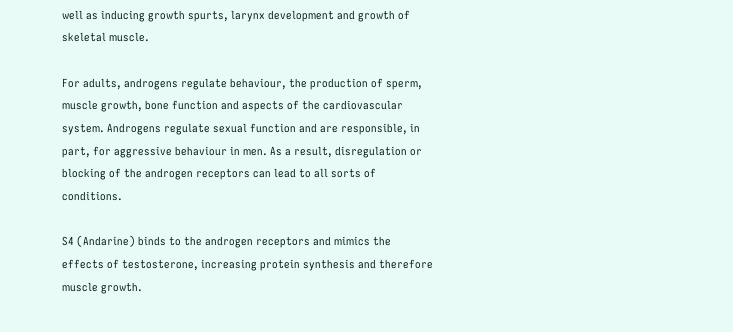well as inducing growth spurts, larynx development and growth of skeletal muscle.

For adults, androgens regulate behaviour, the production of sperm, muscle growth, bone function and aspects of the cardiovascular system. Androgens regulate sexual function and are responsible, in part, for aggressive behaviour in men. As a result, disregulation or blocking of the androgen receptors can lead to all sorts of conditions.

S4 (Andarine) binds to the androgen receptors and mimics the effects of testosterone, increasing protein synthesis and therefore muscle growth.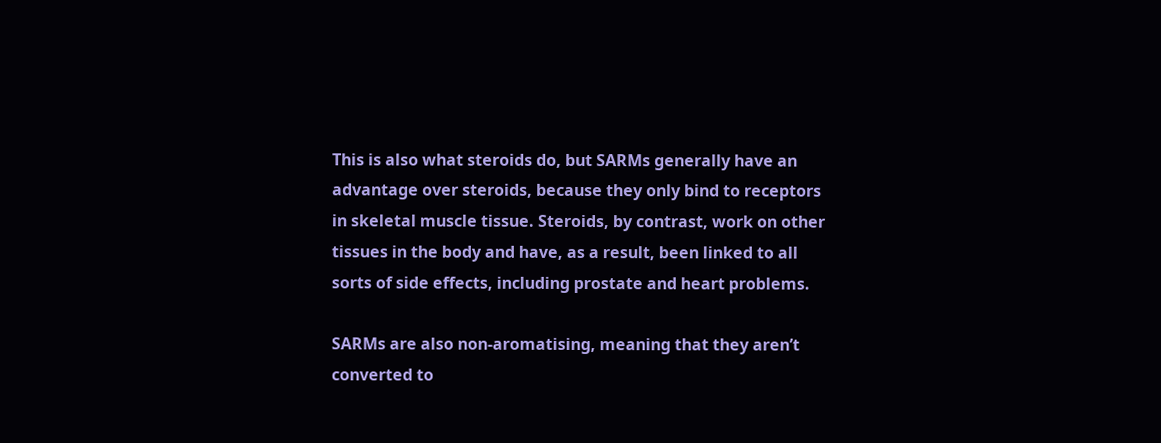This is also what steroids do, but SARMs generally have an advantage over steroids, because they only bind to receptors in skeletal muscle tissue. Steroids, by contrast, work on other tissues in the body and have, as a result, been linked to all sorts of side effects, including prostate and heart problems.

SARMs are also non-aromatising, meaning that they aren’t converted to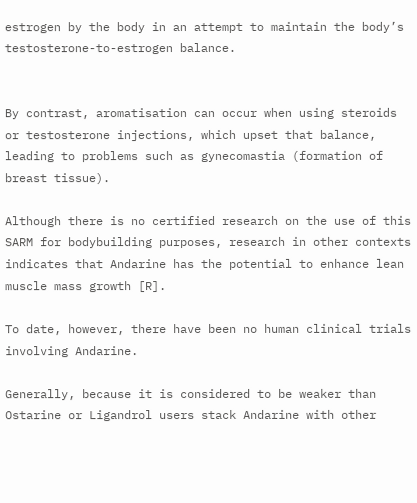estrogen by the body in an attempt to maintain the body’s testosterone-to-estrogen balance.


By contrast, aromatisation can occur when using steroids or testosterone injections, which upset that balance, leading to problems such as gynecomastia (formation of breast tissue).

Although there is no certified research on the use of this SARM for bodybuilding purposes, research in other contexts indicates that Andarine has the potential to enhance lean muscle mass growth [R].

To date, however, there have been no human clinical trials involving Andarine.

Generally, because it is considered to be weaker than Ostarine or Ligandrol users stack Andarine with other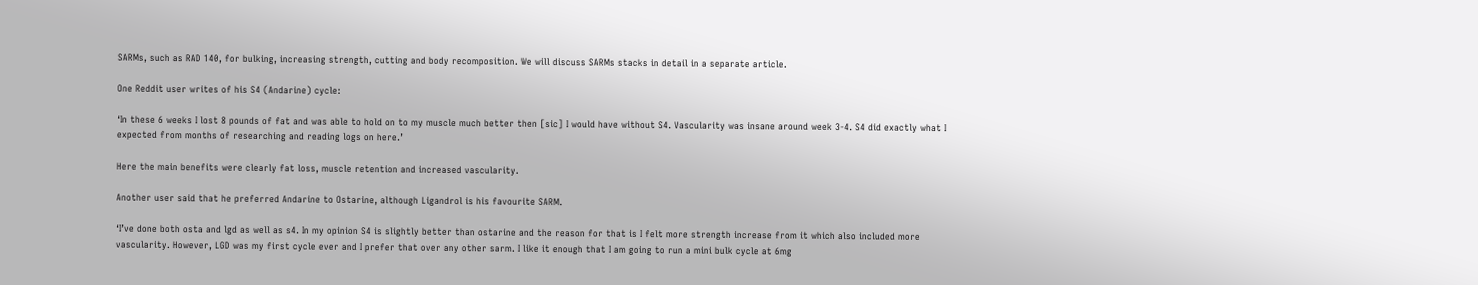SARMs, such as RAD 140, for bulking, increasing strength, cutting and body recomposition. We will discuss SARMs stacks in detail in a separate article.

One Reddit user writes of his S4 (Andarine) cycle:

‘In these 6 weeks I lost 8 pounds of fat and was able to hold on to my muscle much better then [sic] I would have without S4. Vascularity was insane around week 3-4. S4 did exactly what I expected from months of researching and reading logs on here.’

Here the main benefits were clearly fat loss, muscle retention and increased vascularity.

Another user said that he preferred Andarine to Ostarine, although Ligandrol is his favourite SARM.

‘I’ve done both osta and lgd as well as s4. In my opinion S4 is slightly better than ostarine and the reason for that is I felt more strength increase from it which also included more vascularity. However, LGD was my first cycle ever and I prefer that over any other sarm. I like it enough that I am going to run a mini bulk cycle at 6mg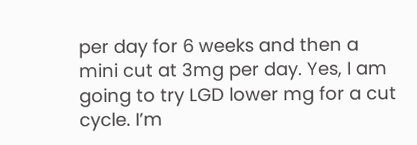per day for 6 weeks and then a mini cut at 3mg per day. Yes, I am going to try LGD lower mg for a cut cycle. I’m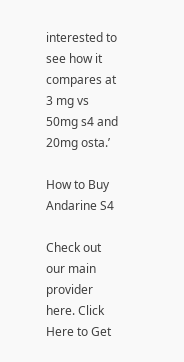interested to see how it compares at 3 mg vs 50mg s4 and 20mg osta.’

How to Buy Andarine S4

Check out our main provider here. Click Here to Get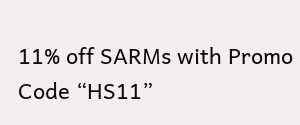11% off SARMs with Promo Code “HS11”